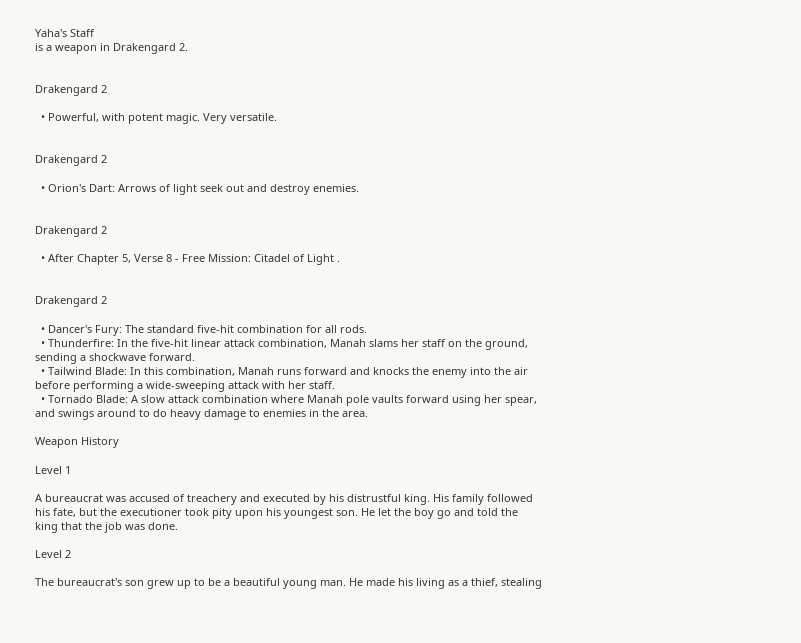Yaha's Staff
is a weapon in Drakengard 2.


Drakengard 2

  • Powerful, with potent magic. Very versatile.


Drakengard 2

  • Orion's Dart: Arrows of light seek out and destroy enemies.


Drakengard 2

  • After Chapter 5, Verse 8 - Free Mission: Citadel of Light .


Drakengard 2

  • Dancer's Fury: The standard five-hit combination for all rods.
  • Thunderfire: In the five-hit linear attack combination, Manah slams her staff on the ground, sending a shockwave forward.
  • Tailwind Blade: In this combination, Manah runs forward and knocks the enemy into the air before performing a wide-sweeping attack with her staff.
  • Tornado Blade: A slow attack combination where Manah pole vaults forward using her spear, and swings around to do heavy damage to enemies in the area.

Weapon History

Level 1

A bureaucrat was accused of treachery and executed by his distrustful king. His family followed his fate, but the executioner took pity upon his youngest son. He let the boy go and told the king that the job was done.

Level 2

The bureaucrat's son grew up to be a beautiful young man. He made his living as a thief, stealing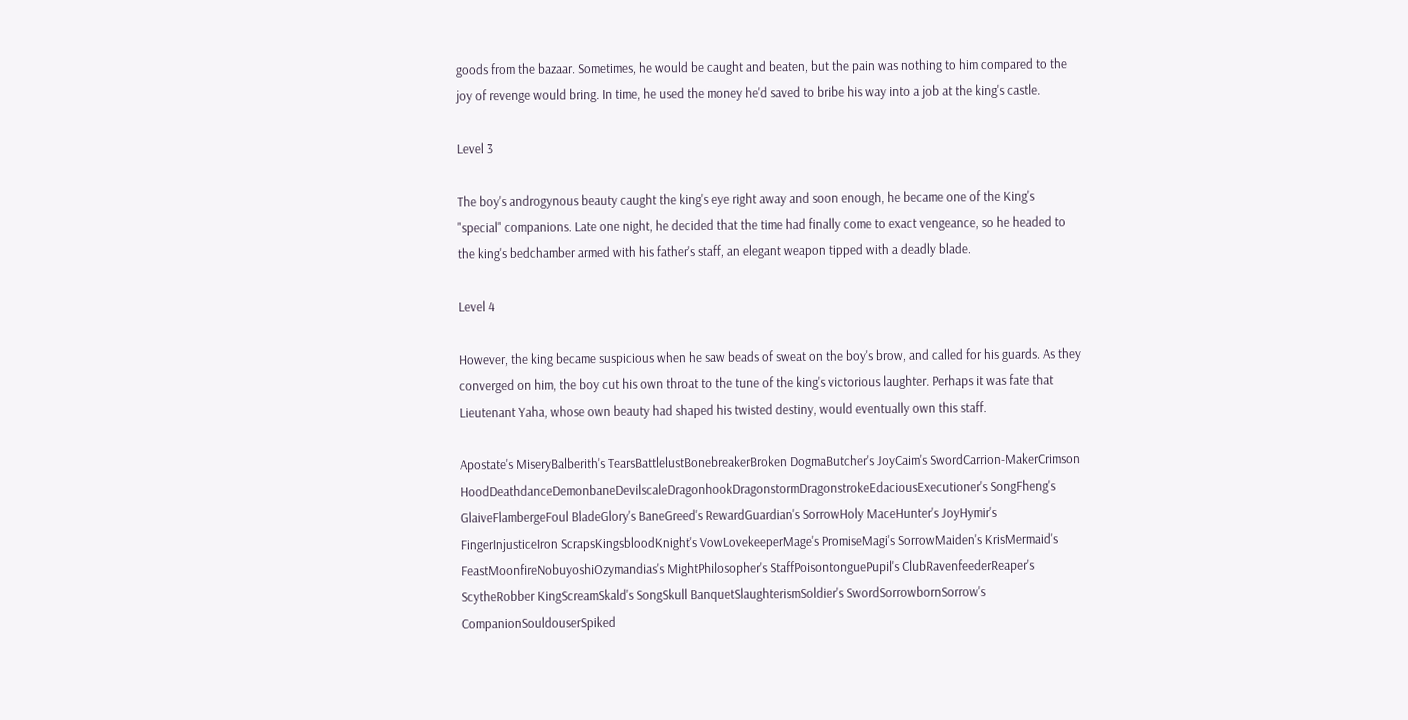goods from the bazaar. Sometimes, he would be caught and beaten, but the pain was nothing to him compared to the joy of revenge would bring. In time, he used the money he'd saved to bribe his way into a job at the king's castle.

Level 3

The boy's androgynous beauty caught the king's eye right away and soon enough, he became one of the King's "special" companions. Late one night, he decided that the time had finally come to exact vengeance, so he headed to the king's bedchamber armed with his father's staff, an elegant weapon tipped with a deadly blade.

Level 4

However, the king became suspicious when he saw beads of sweat on the boy's brow, and called for his guards. As they converged on him, the boy cut his own throat to the tune of the king's victorious laughter. Perhaps it was fate that Lieutenant Yaha, whose own beauty had shaped his twisted destiny, would eventually own this staff.

Apostate's MiseryBalberith's TearsBattlelustBonebreakerBroken DogmaButcher's JoyCaim's SwordCarrion-MakerCrimson HoodDeathdanceDemonbaneDevilscaleDragonhookDragonstormDragonstrokeEdaciousExecutioner's SongFheng's GlaiveFlambergeFoul BladeGlory's BaneGreed's RewardGuardian's SorrowHoly MaceHunter's JoyHymir's FingerInjusticeIron ScrapsKingsbloodKnight's VowLovekeeperMage's PromiseMagi's SorrowMaiden's KrisMermaid's FeastMoonfireNobuyoshiOzymandias's MightPhilosopher's StaffPoisontonguePupil's ClubRavenfeederReaper's ScytheRobber KingScreamSkald's SongSkull BanquetSlaughterismSoldier's SwordSorrowbornSorrow's CompanionSouldouserSpiked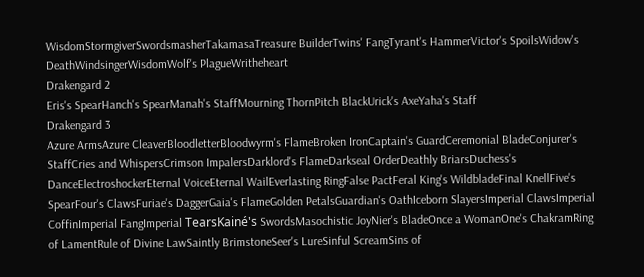WisdomStormgiverSwordsmasherTakamasaTreasure BuilderTwins' FangTyrant's HammerVictor's SpoilsWidow's DeathWindsingerWisdomWolf's PlagueWritheheart
Drakengard 2
Eris's SpearHanch's SpearManah's StaffMourning ThornPitch BlackUrick's AxeYaha's Staff
Drakengard 3
Azure ArmsAzure CleaverBloodletterBloodwyrm's FlameBroken IronCaptain's GuardCeremonial BladeConjurer's StaffCries and WhispersCrimson ImpalersDarklord's FlameDarkseal OrderDeathly BriarsDuchess's DanceElectroshockerEternal VoiceEternal WailEverlasting RingFalse PactFeral King's WildbladeFinal KnellFive's SpearFour's ClawsFuriae's DaggerGaia's FlameGolden PetalsGuardian's OathIceborn SlayersImperial ClawsImperial CoffinImperial FangImperial TearsKainé's SwordsMasochistic JoyNier's BladeOnce a WomanOne's ChakramRing of LamentRule of Divine LawSaintly BrimstoneSeer's LureSinful ScreamSins of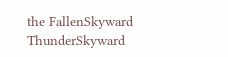the FallenSkyward ThunderSkyward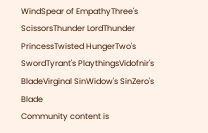WindSpear of EmpathyThree's ScissorsThunder LordThunder PrincessTwisted HungerTwo's SwordTyrant's PlaythingsVidofnir's BladeVirginal SinWidow's SinZero's Blade
Community content is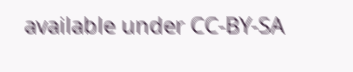available under CC-BY-SA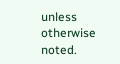unless otherwise noted.